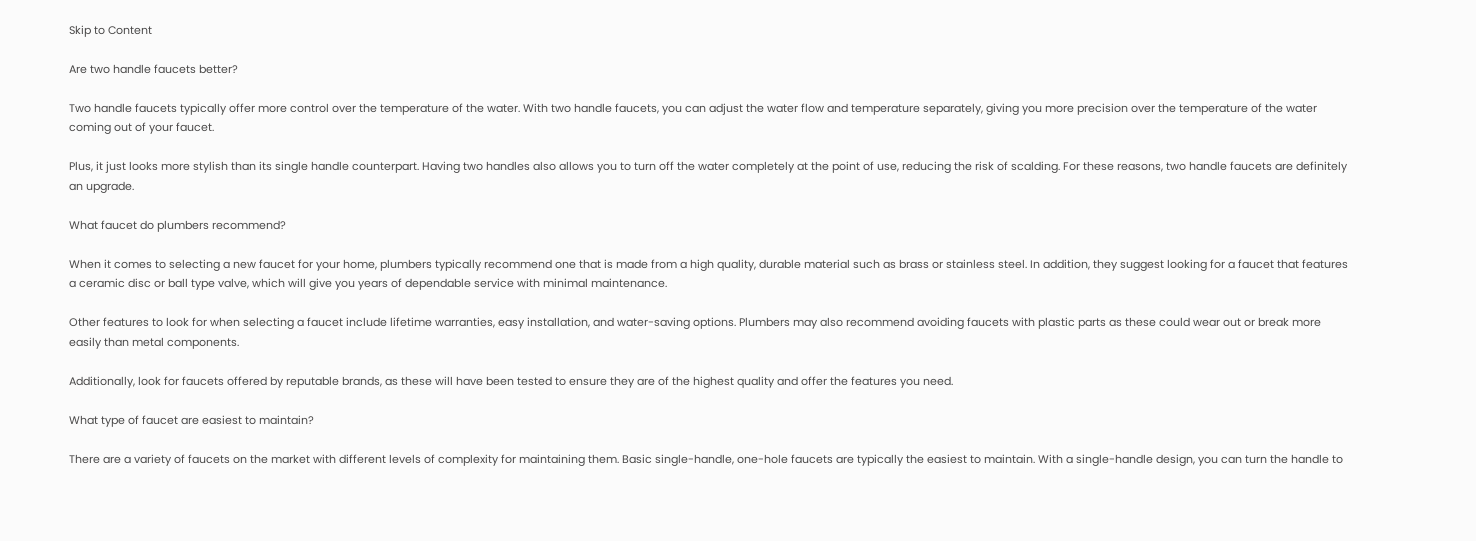Skip to Content

Are two handle faucets better?

Two handle faucets typically offer more control over the temperature of the water. With two handle faucets, you can adjust the water flow and temperature separately, giving you more precision over the temperature of the water coming out of your faucet.

Plus, it just looks more stylish than its single handle counterpart. Having two handles also allows you to turn off the water completely at the point of use, reducing the risk of scalding. For these reasons, two handle faucets are definitely an upgrade.

What faucet do plumbers recommend?

When it comes to selecting a new faucet for your home, plumbers typically recommend one that is made from a high quality, durable material such as brass or stainless steel. In addition, they suggest looking for a faucet that features a ceramic disc or ball type valve, which will give you years of dependable service with minimal maintenance.

Other features to look for when selecting a faucet include lifetime warranties, easy installation, and water-saving options. Plumbers may also recommend avoiding faucets with plastic parts as these could wear out or break more easily than metal components.

Additionally, look for faucets offered by reputable brands, as these will have been tested to ensure they are of the highest quality and offer the features you need.

What type of faucet are easiest to maintain?

There are a variety of faucets on the market with different levels of complexity for maintaining them. Basic single-handle, one-hole faucets are typically the easiest to maintain. With a single-handle design, you can turn the handle to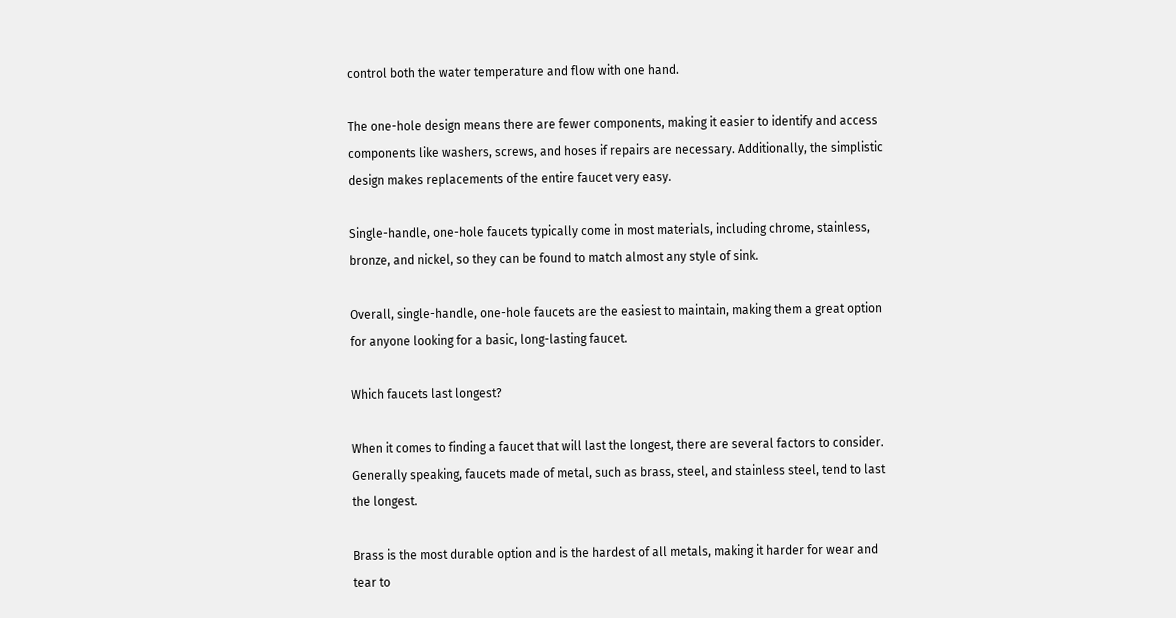control both the water temperature and flow with one hand.

The one-hole design means there are fewer components, making it easier to identify and access components like washers, screws, and hoses if repairs are necessary. Additionally, the simplistic design makes replacements of the entire faucet very easy.

Single-handle, one-hole faucets typically come in most materials, including chrome, stainless, bronze, and nickel, so they can be found to match almost any style of sink.

Overall, single-handle, one-hole faucets are the easiest to maintain, making them a great option for anyone looking for a basic, long-lasting faucet.

Which faucets last longest?

When it comes to finding a faucet that will last the longest, there are several factors to consider. Generally speaking, faucets made of metal, such as brass, steel, and stainless steel, tend to last the longest.

Brass is the most durable option and is the hardest of all metals, making it harder for wear and tear to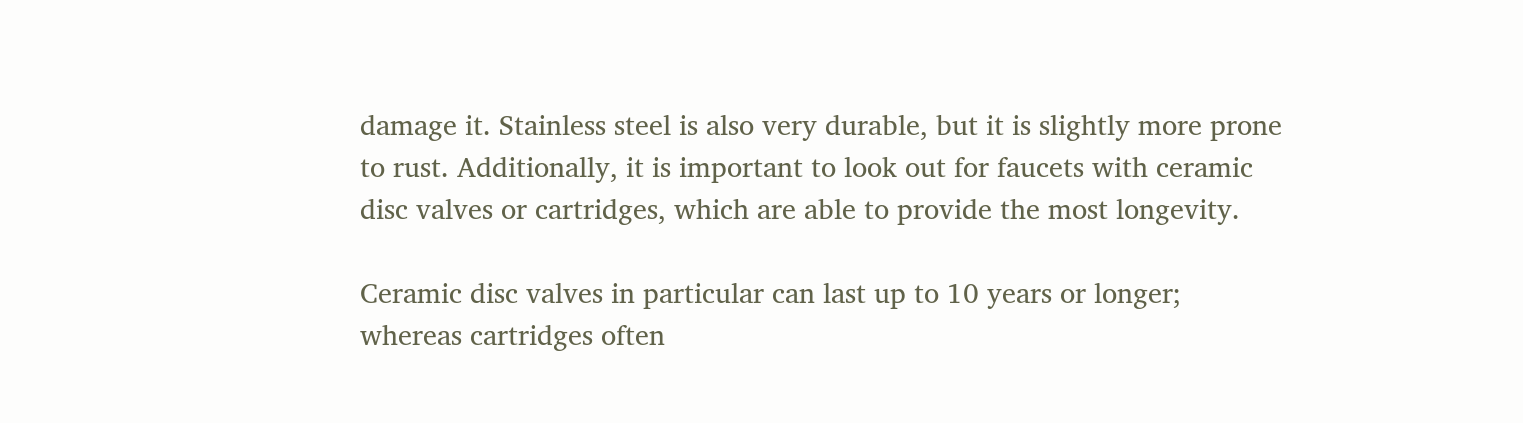damage it. Stainless steel is also very durable, but it is slightly more prone to rust. Additionally, it is important to look out for faucets with ceramic disc valves or cartridges, which are able to provide the most longevity.

Ceramic disc valves in particular can last up to 10 years or longer; whereas cartridges often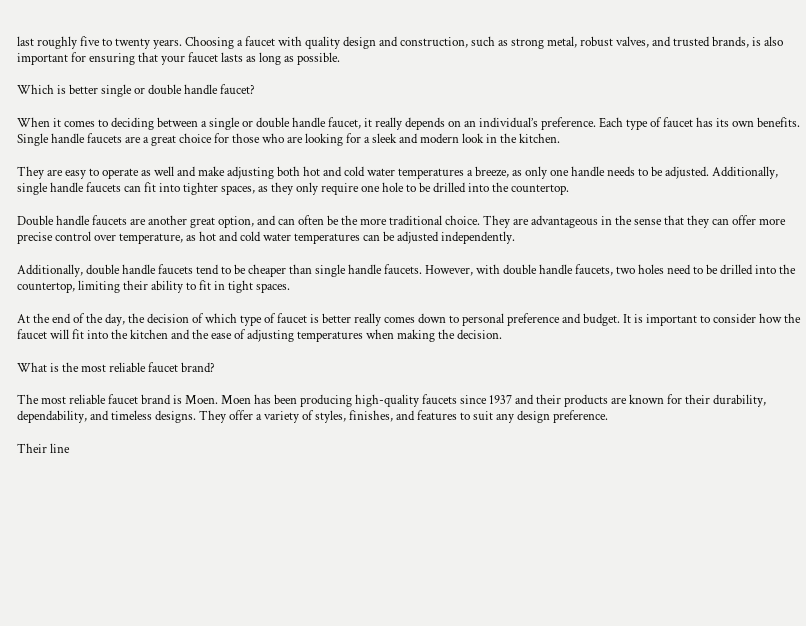last roughly five to twenty years. Choosing a faucet with quality design and construction, such as strong metal, robust valves, and trusted brands, is also important for ensuring that your faucet lasts as long as possible.

Which is better single or double handle faucet?

When it comes to deciding between a single or double handle faucet, it really depends on an individual’s preference. Each type of faucet has its own benefits. Single handle faucets are a great choice for those who are looking for a sleek and modern look in the kitchen.

They are easy to operate as well and make adjusting both hot and cold water temperatures a breeze, as only one handle needs to be adjusted. Additionally, single handle faucets can fit into tighter spaces, as they only require one hole to be drilled into the countertop.

Double handle faucets are another great option, and can often be the more traditional choice. They are advantageous in the sense that they can offer more precise control over temperature, as hot and cold water temperatures can be adjusted independently.

Additionally, double handle faucets tend to be cheaper than single handle faucets. However, with double handle faucets, two holes need to be drilled into the countertop, limiting their ability to fit in tight spaces.

At the end of the day, the decision of which type of faucet is better really comes down to personal preference and budget. It is important to consider how the faucet will fit into the kitchen and the ease of adjusting temperatures when making the decision.

What is the most reliable faucet brand?

The most reliable faucet brand is Moen. Moen has been producing high-quality faucets since 1937 and their products are known for their durability, dependability, and timeless designs. They offer a variety of styles, finishes, and features to suit any design preference.

Their line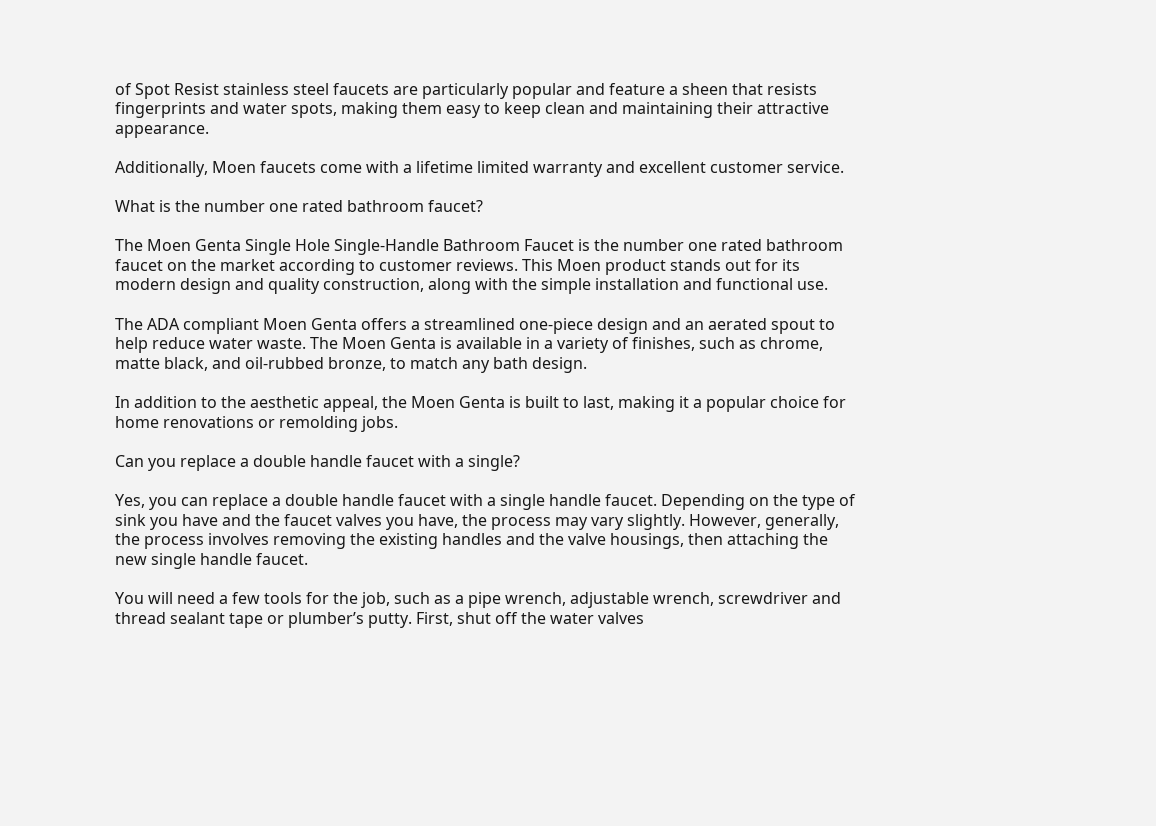of Spot Resist stainless steel faucets are particularly popular and feature a sheen that resists fingerprints and water spots, making them easy to keep clean and maintaining their attractive appearance.

Additionally, Moen faucets come with a lifetime limited warranty and excellent customer service.

What is the number one rated bathroom faucet?

The Moen Genta Single Hole Single-Handle Bathroom Faucet is the number one rated bathroom faucet on the market according to customer reviews. This Moen product stands out for its modern design and quality construction, along with the simple installation and functional use.

The ADA compliant Moen Genta offers a streamlined one-piece design and an aerated spout to help reduce water waste. The Moen Genta is available in a variety of finishes, such as chrome, matte black, and oil-rubbed bronze, to match any bath design.

In addition to the aesthetic appeal, the Moen Genta is built to last, making it a popular choice for home renovations or remolding jobs.

Can you replace a double handle faucet with a single?

Yes, you can replace a double handle faucet with a single handle faucet. Depending on the type of sink you have and the faucet valves you have, the process may vary slightly. However, generally, the process involves removing the existing handles and the valve housings, then attaching the new single handle faucet.

You will need a few tools for the job, such as a pipe wrench, adjustable wrench, screwdriver and thread sealant tape or plumber’s putty. First, shut off the water valves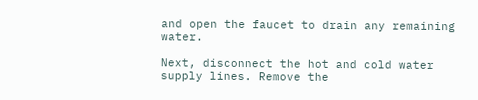and open the faucet to drain any remaining water.

Next, disconnect the hot and cold water supply lines. Remove the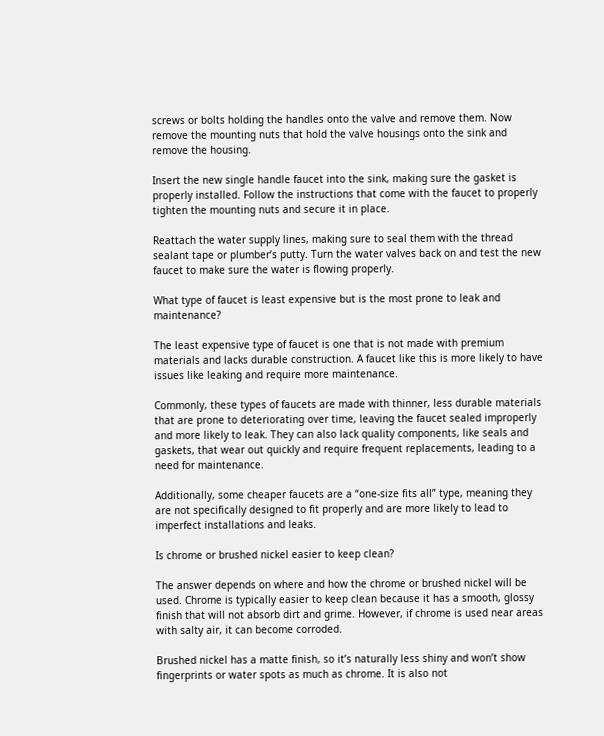screws or bolts holding the handles onto the valve and remove them. Now remove the mounting nuts that hold the valve housings onto the sink and remove the housing.

Insert the new single handle faucet into the sink, making sure the gasket is properly installed. Follow the instructions that come with the faucet to properly tighten the mounting nuts and secure it in place.

Reattach the water supply lines, making sure to seal them with the thread sealant tape or plumber’s putty. Turn the water valves back on and test the new faucet to make sure the water is flowing properly.

What type of faucet is least expensive but is the most prone to leak and maintenance?

The least expensive type of faucet is one that is not made with premium materials and lacks durable construction. A faucet like this is more likely to have issues like leaking and require more maintenance.

Commonly, these types of faucets are made with thinner, less durable materials that are prone to deteriorating over time, leaving the faucet sealed improperly and more likely to leak. They can also lack quality components, like seals and gaskets, that wear out quickly and require frequent replacements, leading to a need for maintenance.

Additionally, some cheaper faucets are a “one-size fits all” type, meaning they are not specifically designed to fit properly and are more likely to lead to imperfect installations and leaks.

Is chrome or brushed nickel easier to keep clean?

The answer depends on where and how the chrome or brushed nickel will be used. Chrome is typically easier to keep clean because it has a smooth, glossy finish that will not absorb dirt and grime. However, if chrome is used near areas with salty air, it can become corroded.

Brushed nickel has a matte finish, so it’s naturally less shiny and won’t show fingerprints or water spots as much as chrome. It is also not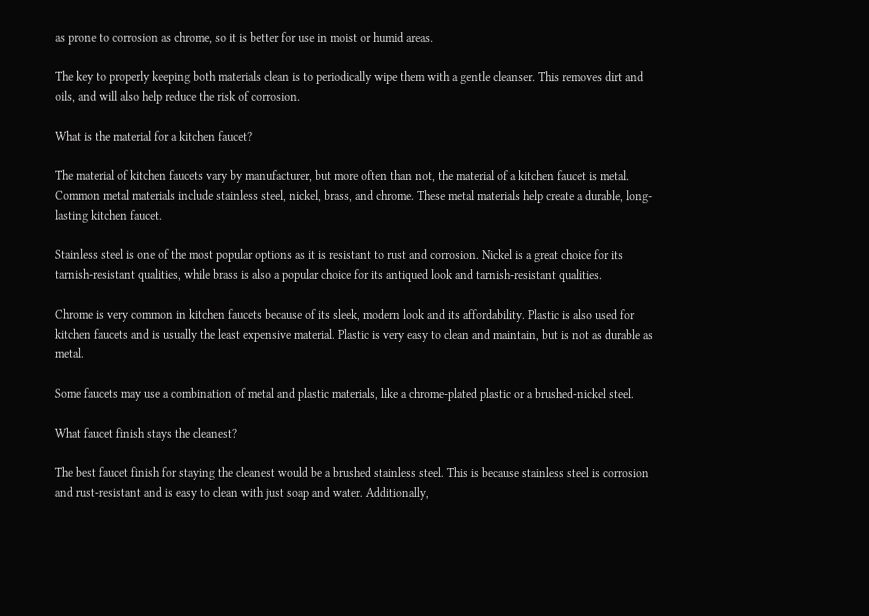as prone to corrosion as chrome, so it is better for use in moist or humid areas.

The key to properly keeping both materials clean is to periodically wipe them with a gentle cleanser. This removes dirt and oils, and will also help reduce the risk of corrosion.

What is the material for a kitchen faucet?

The material of kitchen faucets vary by manufacturer, but more often than not, the material of a kitchen faucet is metal. Common metal materials include stainless steel, nickel, brass, and chrome. These metal materials help create a durable, long-lasting kitchen faucet.

Stainless steel is one of the most popular options as it is resistant to rust and corrosion. Nickel is a great choice for its tarnish-resistant qualities, while brass is also a popular choice for its antiqued look and tarnish-resistant qualities.

Chrome is very common in kitchen faucets because of its sleek, modern look and its affordability. Plastic is also used for kitchen faucets and is usually the least expensive material. Plastic is very easy to clean and maintain, but is not as durable as metal.

Some faucets may use a combination of metal and plastic materials, like a chrome-plated plastic or a brushed-nickel steel.

What faucet finish stays the cleanest?

The best faucet finish for staying the cleanest would be a brushed stainless steel. This is because stainless steel is corrosion and rust-resistant and is easy to clean with just soap and water. Additionally,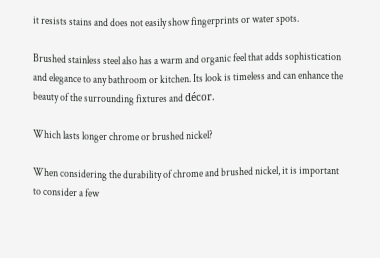it resists stains and does not easily show fingerprints or water spots.

Brushed stainless steel also has a warm and organic feel that adds sophistication and elegance to any bathroom or kitchen. Its look is timeless and can enhance the beauty of the surrounding fixtures and décor.

Which lasts longer chrome or brushed nickel?

When considering the durability of chrome and brushed nickel, it is important to consider a few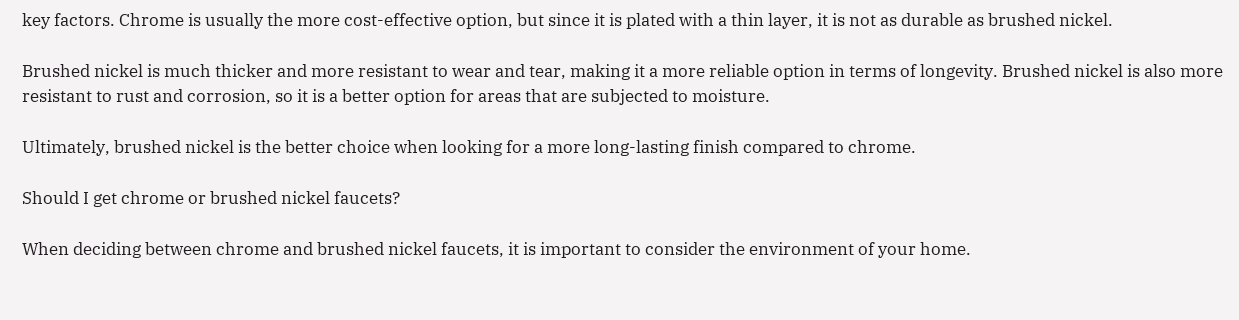key factors. Chrome is usually the more cost-effective option, but since it is plated with a thin layer, it is not as durable as brushed nickel.

Brushed nickel is much thicker and more resistant to wear and tear, making it a more reliable option in terms of longevity. Brushed nickel is also more resistant to rust and corrosion, so it is a better option for areas that are subjected to moisture.

Ultimately, brushed nickel is the better choice when looking for a more long-lasting finish compared to chrome.

Should I get chrome or brushed nickel faucets?

When deciding between chrome and brushed nickel faucets, it is important to consider the environment of your home.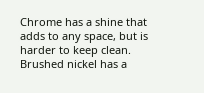Chrome has a shine that adds to any space, but is harder to keep clean. Brushed nickel has a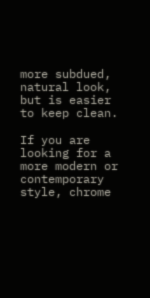more subdued, natural look, but is easier to keep clean.

If you are looking for a more modern or contemporary style, chrome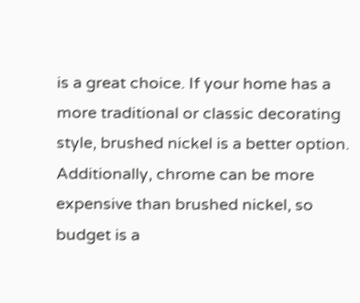is a great choice. If your home has a more traditional or classic decorating style, brushed nickel is a better option. Additionally, chrome can be more expensive than brushed nickel, so budget is a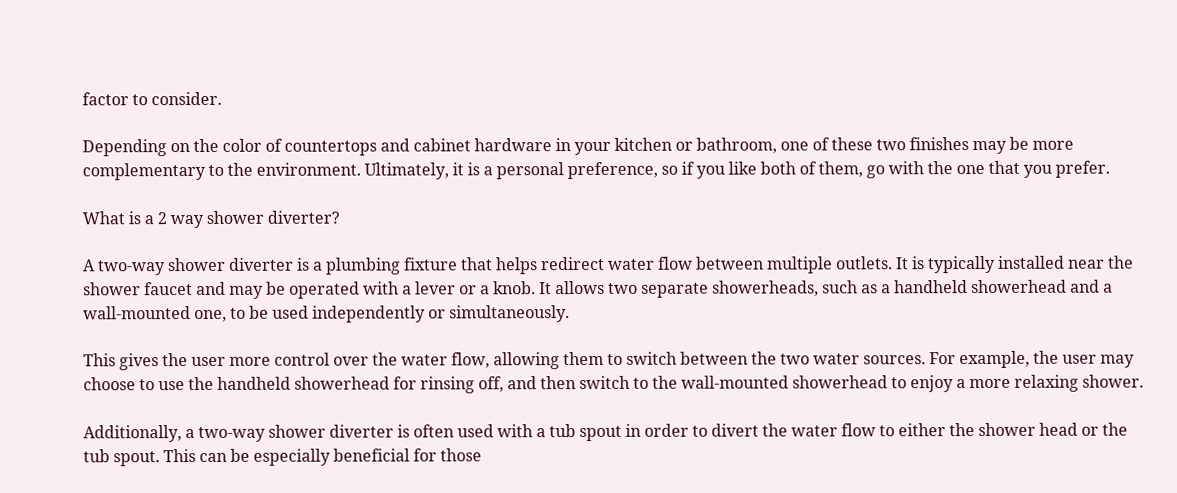factor to consider.

Depending on the color of countertops and cabinet hardware in your kitchen or bathroom, one of these two finishes may be more complementary to the environment. Ultimately, it is a personal preference, so if you like both of them, go with the one that you prefer.

What is a 2 way shower diverter?

A two-way shower diverter is a plumbing fixture that helps redirect water flow between multiple outlets. It is typically installed near the shower faucet and may be operated with a lever or a knob. It allows two separate showerheads, such as a handheld showerhead and a wall-mounted one, to be used independently or simultaneously.

This gives the user more control over the water flow, allowing them to switch between the two water sources. For example, the user may choose to use the handheld showerhead for rinsing off, and then switch to the wall-mounted showerhead to enjoy a more relaxing shower.

Additionally, a two-way shower diverter is often used with a tub spout in order to divert the water flow to either the shower head or the tub spout. This can be especially beneficial for those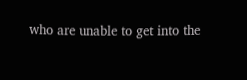who are unable to get into the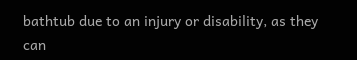bathtub due to an injury or disability, as they can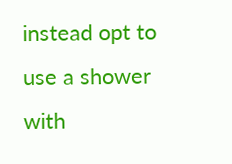instead opt to use a shower with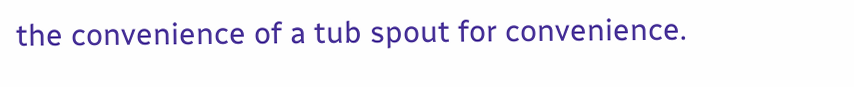the convenience of a tub spout for convenience.